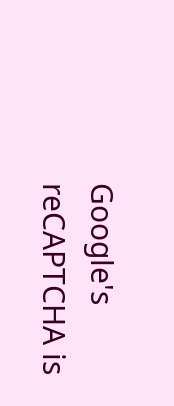Google's reCAPTCHA is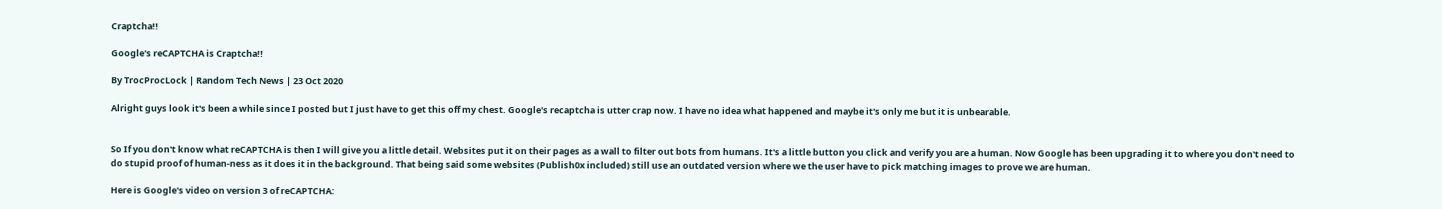Craptcha!!

Google's reCAPTCHA is Craptcha!!

By TrocProcLock | Random Tech News | 23 Oct 2020

Alright guys look it's been a while since I posted but I just have to get this off my chest. Google's recaptcha is utter crap now. I have no idea what happened and maybe it's only me but it is unbearable.


So If you don't know what reCAPTCHA is then I will give you a little detail. Websites put it on their pages as a wall to filter out bots from humans. It's a little button you click and verify you are a human. Now Google has been upgrading it to where you don't need to do stupid proof of human-ness as it does it in the background. That being said some websites (Publish0x included) still use an outdated version where we the user have to pick matching images to prove we are human.

Here is Google's video on version 3 of reCAPTCHA: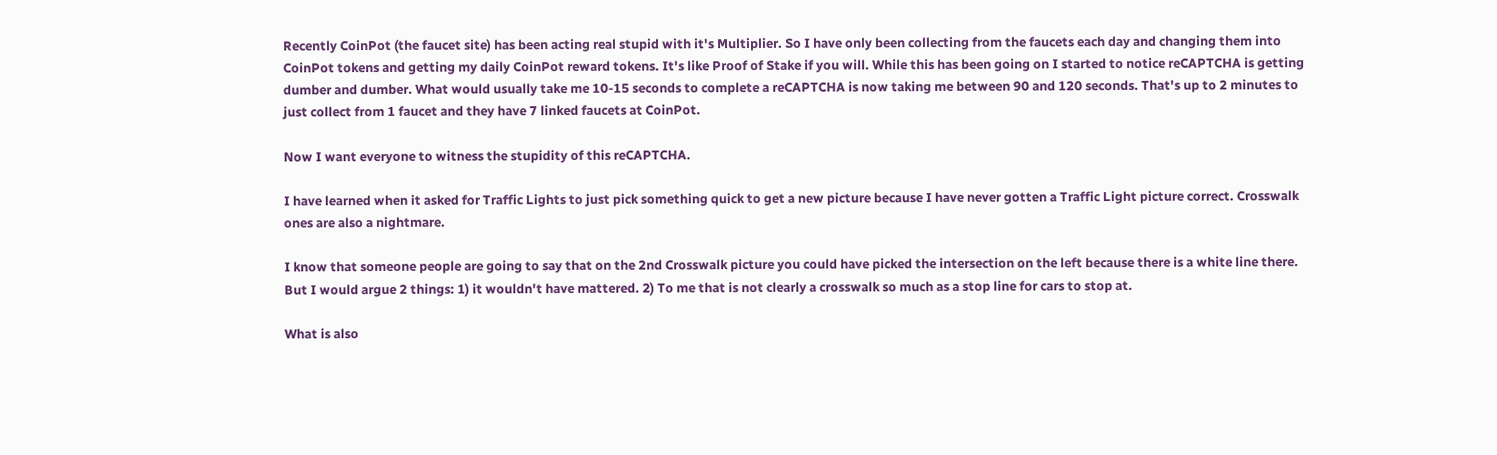Recently CoinPot (the faucet site) has been acting real stupid with it's Multiplier. So I have only been collecting from the faucets each day and changing them into CoinPot tokens and getting my daily CoinPot reward tokens. It's like Proof of Stake if you will. While this has been going on I started to notice reCAPTCHA is getting dumber and dumber. What would usually take me 10-15 seconds to complete a reCAPTCHA is now taking me between 90 and 120 seconds. That's up to 2 minutes to just collect from 1 faucet and they have 7 linked faucets at CoinPot.

Now I want everyone to witness the stupidity of this reCAPTCHA.

I have learned when it asked for Traffic Lights to just pick something quick to get a new picture because I have never gotten a Traffic Light picture correct. Crosswalk ones are also a nightmare.

I know that someone people are going to say that on the 2nd Crosswalk picture you could have picked the intersection on the left because there is a white line there. But I would argue 2 things: 1) it wouldn't have mattered. 2) To me that is not clearly a crosswalk so much as a stop line for cars to stop at.

What is also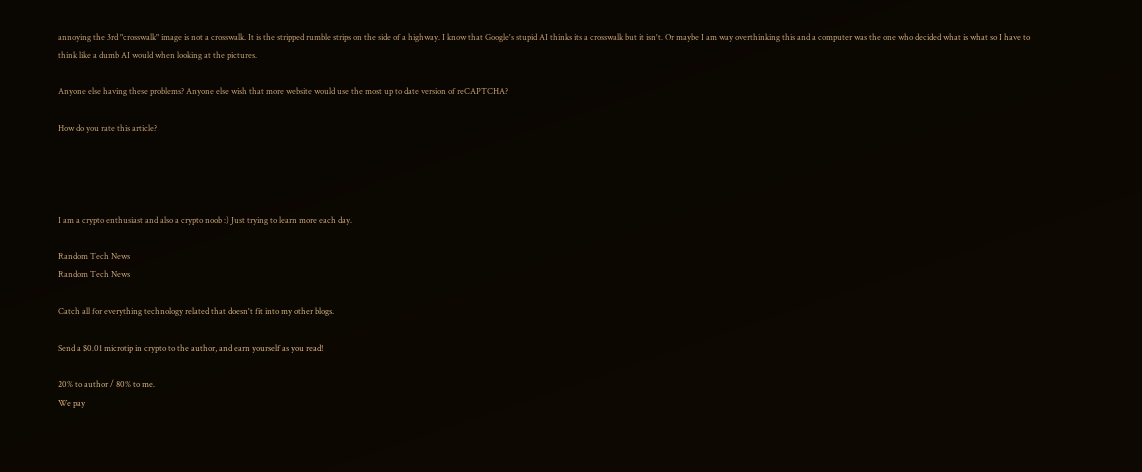annoying the 3rd "crosswalk" image is not a crosswalk. It is the stripped rumble strips on the side of a highway. I know that Google's stupid AI thinks its a crosswalk but it isn't. Or maybe I am way overthinking this and a computer was the one who decided what is what so I have to think like a dumb AI would when looking at the pictures.

Anyone else having these problems? Anyone else wish that more website would use the most up to date version of reCAPTCHA?

How do you rate this article?




I am a crypto enthusiast and also a crypto noob :) Just trying to learn more each day.

Random Tech News
Random Tech News

Catch all for everything technology related that doesn't fit into my other blogs.

Send a $0.01 microtip in crypto to the author, and earn yourself as you read!

20% to author / 80% to me.
We pay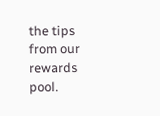the tips from our rewards pool.